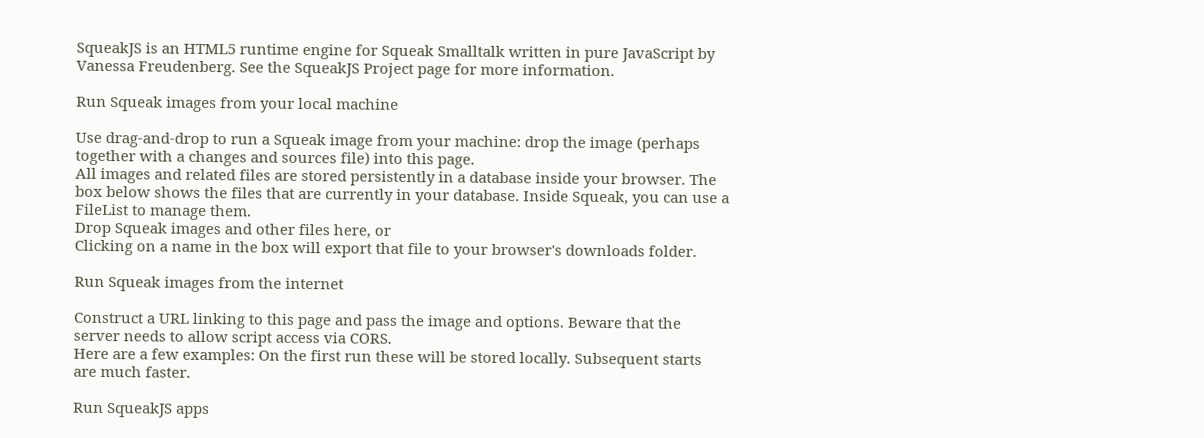SqueakJS is an HTML5 runtime engine for Squeak Smalltalk written in pure JavaScript by Vanessa Freudenberg. See the SqueakJS Project page for more information.

Run Squeak images from your local machine

Use drag-and-drop to run a Squeak image from your machine: drop the image (perhaps together with a changes and sources file) into this page.
All images and related files are stored persistently in a database inside your browser. The box below shows the files that are currently in your database. Inside Squeak, you can use a FileList to manage them.
Drop Squeak images and other files here, or
Clicking on a name in the box will export that file to your browser's downloads folder.

Run Squeak images from the internet

Construct a URL linking to this page and pass the image and options. Beware that the server needs to allow script access via CORS.
Here are a few examples: On the first run these will be stored locally. Subsequent starts are much faster.

Run SqueakJS apps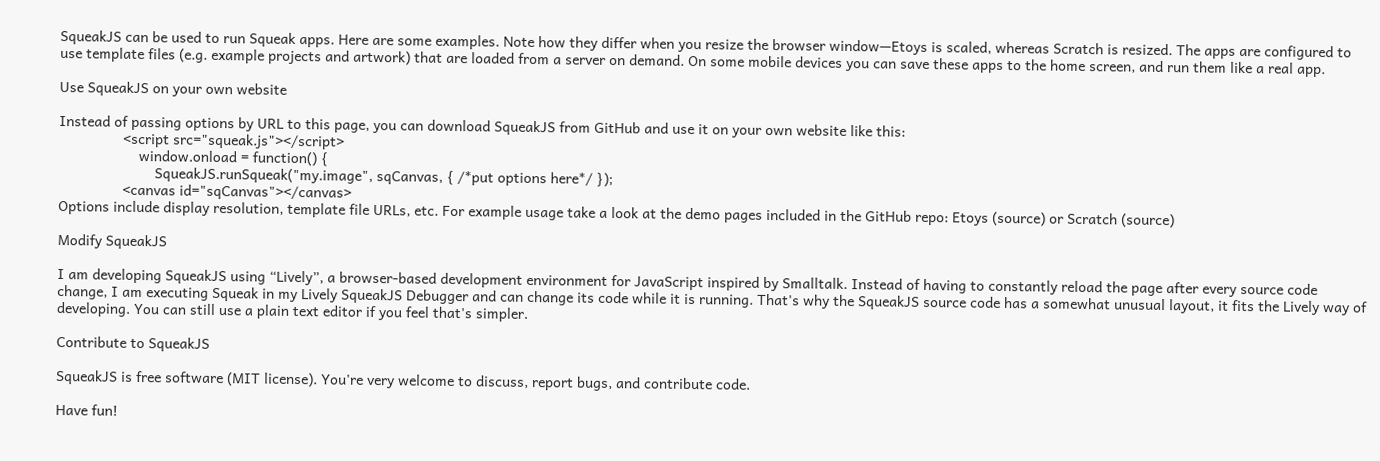SqueakJS can be used to run Squeak apps. Here are some examples. Note how they differ when you resize the browser window—Etoys is scaled, whereas Scratch is resized. The apps are configured to use template files (e.g. example projects and artwork) that are loaded from a server on demand. On some mobile devices you can save these apps to the home screen, and run them like a real app.

Use SqueakJS on your own website

Instead of passing options by URL to this page, you can download SqueakJS from GitHub and use it on your own website like this:
                <script src="squeak.js"></script>
                    window.onload = function() {
                        SqueakJS.runSqueak("my.image", sqCanvas, { /*put options here*/ });
                <canvas id="sqCanvas"></canvas>
Options include display resolution, template file URLs, etc. For example usage take a look at the demo pages included in the GitHub repo: Etoys (source) or Scratch (source)

Modify SqueakJS

I am developing SqueakJS using “Lively”, a browser-based development environment for JavaScript inspired by Smalltalk. Instead of having to constantly reload the page after every source code change, I am executing Squeak in my Lively SqueakJS Debugger and can change its code while it is running. That's why the SqueakJS source code has a somewhat unusual layout, it fits the Lively way of developing. You can still use a plain text editor if you feel that's simpler.

Contribute to SqueakJS

SqueakJS is free software (MIT license). You're very welcome to discuss, report bugs, and contribute code.

Have fun!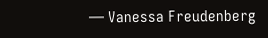— Vanessa Freudenberg